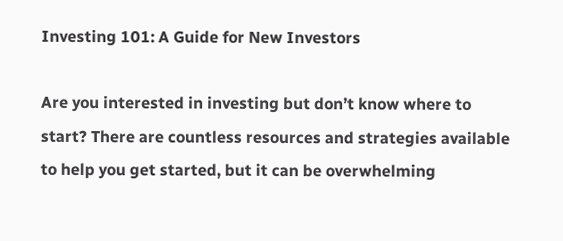Investing 101: A Guide for New Investors

Are you interested in investing but don’t know where to start? There are countless resources and strategies available to help you get started, but it can be overwhelming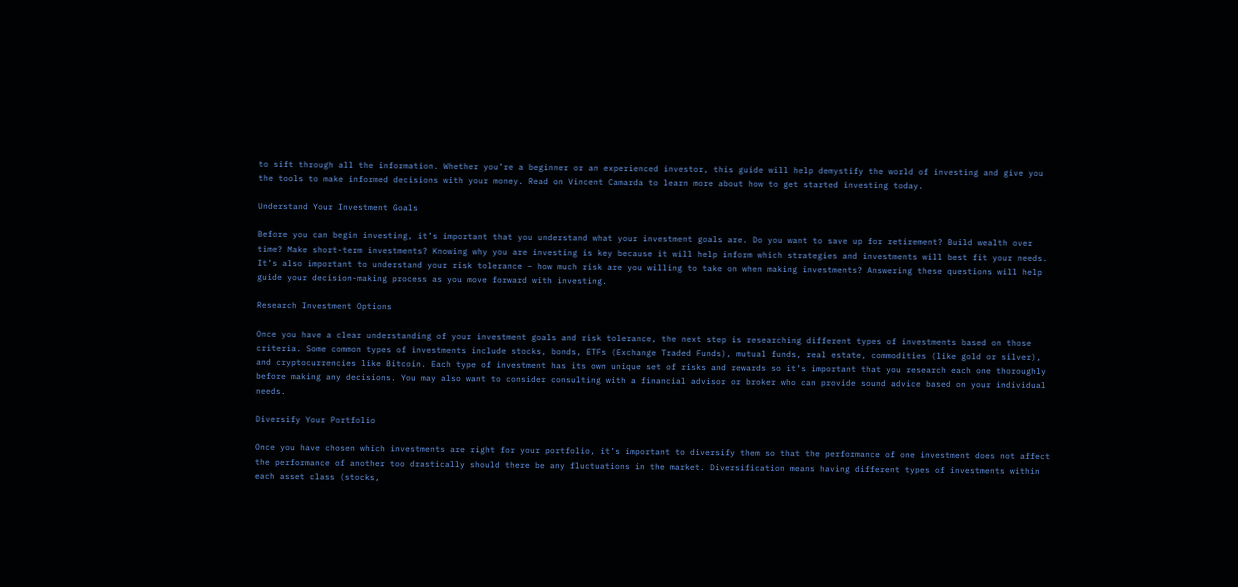to sift through all the information. Whether you’re a beginner or an experienced investor, this guide will help demystify the world of investing and give you the tools to make informed decisions with your money. Read on Vincent Camarda to learn more about how to get started investing today.

Understand Your Investment Goals

Before you can begin investing, it’s important that you understand what your investment goals are. Do you want to save up for retirement? Build wealth over time? Make short-term investments? Knowing why you are investing is key because it will help inform which strategies and investments will best fit your needs. It’s also important to understand your risk tolerance – how much risk are you willing to take on when making investments? Answering these questions will help guide your decision-making process as you move forward with investing.

Research Investment Options

Once you have a clear understanding of your investment goals and risk tolerance, the next step is researching different types of investments based on those criteria. Some common types of investments include stocks, bonds, ETFs (Exchange Traded Funds), mutual funds, real estate, commodities (like gold or silver), and cryptocurrencies like Bitcoin. Each type of investment has its own unique set of risks and rewards so it’s important that you research each one thoroughly before making any decisions. You may also want to consider consulting with a financial advisor or broker who can provide sound advice based on your individual needs.

Diversify Your Portfolio

Once you have chosen which investments are right for your portfolio, it’s important to diversify them so that the performance of one investment does not affect the performance of another too drastically should there be any fluctuations in the market. Diversification means having different types of investments within each asset class (stocks,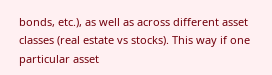bonds, etc.), as well as across different asset classes (real estate vs stocks). This way if one particular asset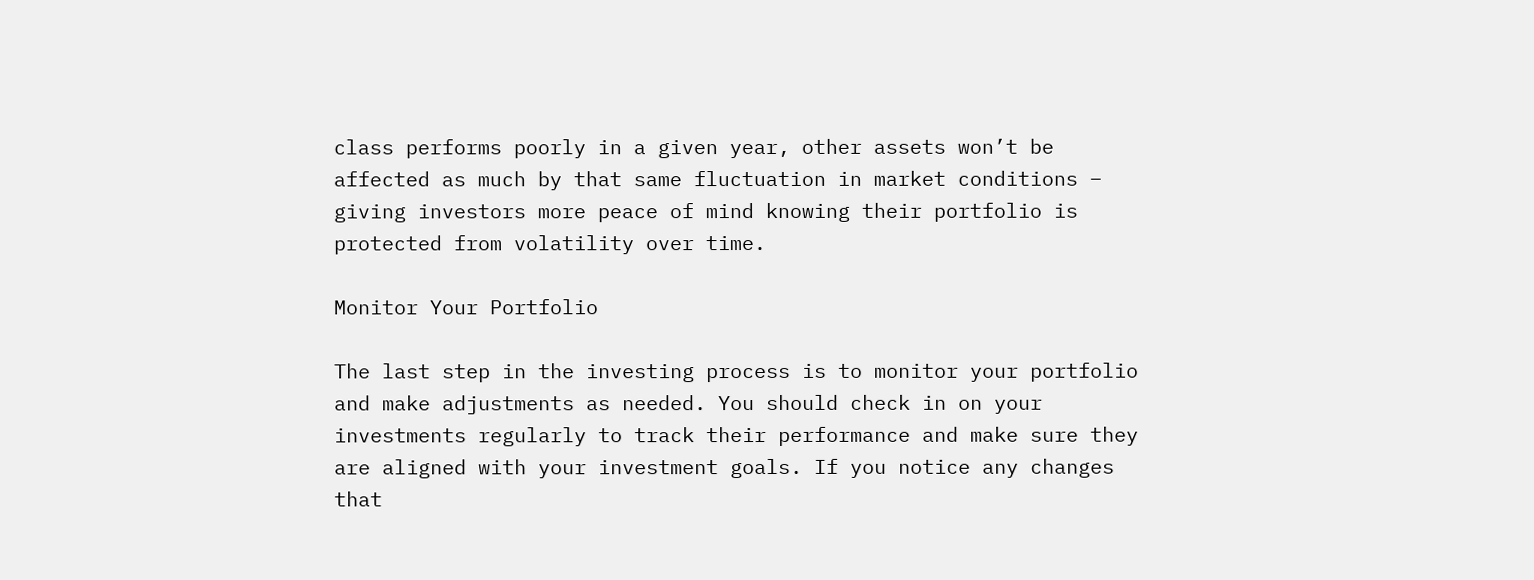class performs poorly in a given year, other assets won’t be affected as much by that same fluctuation in market conditions – giving investors more peace of mind knowing their portfolio is protected from volatility over time.

Monitor Your Portfolio

The last step in the investing process is to monitor your portfolio and make adjustments as needed. You should check in on your investments regularly to track their performance and make sure they are aligned with your investment goals. If you notice any changes that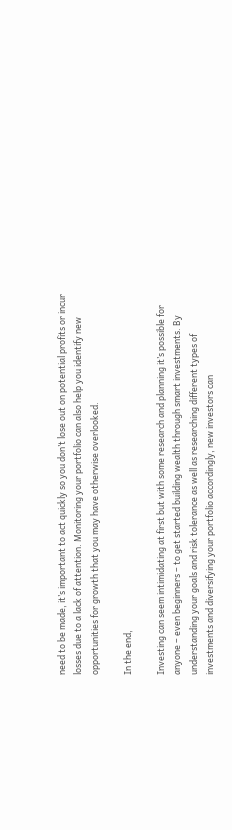need to be made, it’s important to act quickly so you don’t lose out on potential profits or incur losses due to a lack of attention. Monitoring your portfolio can also help you identify new opportunities for growth that you may have otherwise overlooked.

In the end,

Investing can seem intimidating at first but with some research and planning it’s possible for anyone – even beginners – to get started building wealth through smart investments. By understanding your goals and risk tolerance as well as researching different types of investments and diversifying your portfolio accordingly, new investors can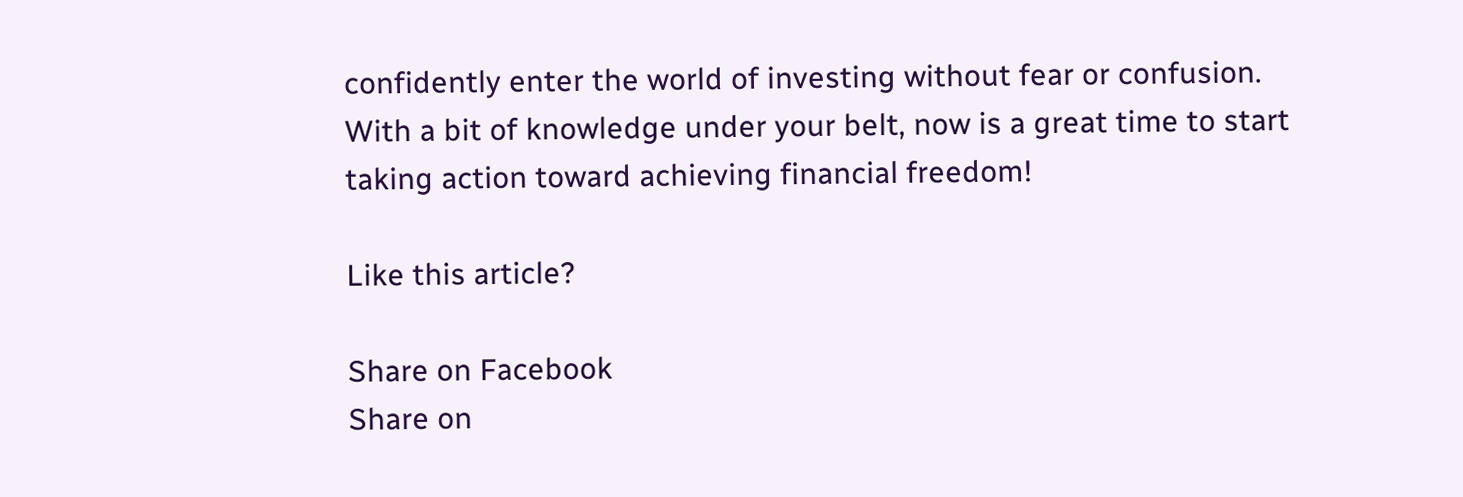confidently enter the world of investing without fear or confusion. With a bit of knowledge under your belt, now is a great time to start taking action toward achieving financial freedom!

Like this article?

Share on Facebook
Share on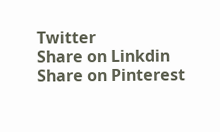Twitter
Share on Linkdin
Share on Pinterest